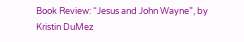Book Review: “Jesus and John Wayne”, by Kristin DuMez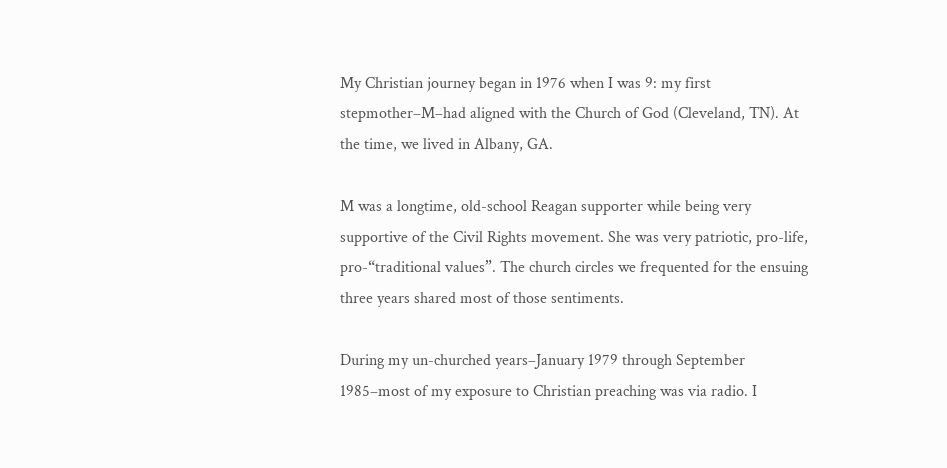My Christian journey began in 1976 when I was 9: my first stepmother–M–had aligned with the Church of God (Cleveland, TN). At the time, we lived in Albany, GA.

M was a longtime, old-school Reagan supporter while being very supportive of the Civil Rights movement. She was very patriotic, pro-life, pro-“traditional values”. The church circles we frequented for the ensuing three years shared most of those sentiments.

During my un-churched years–January 1979 through September 1985–most of my exposure to Christian preaching was via radio. I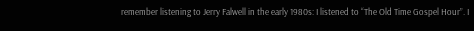remember listening to Jerry Falwell in the early 1980s: I listened to “The Old Time Gospel Hour”. I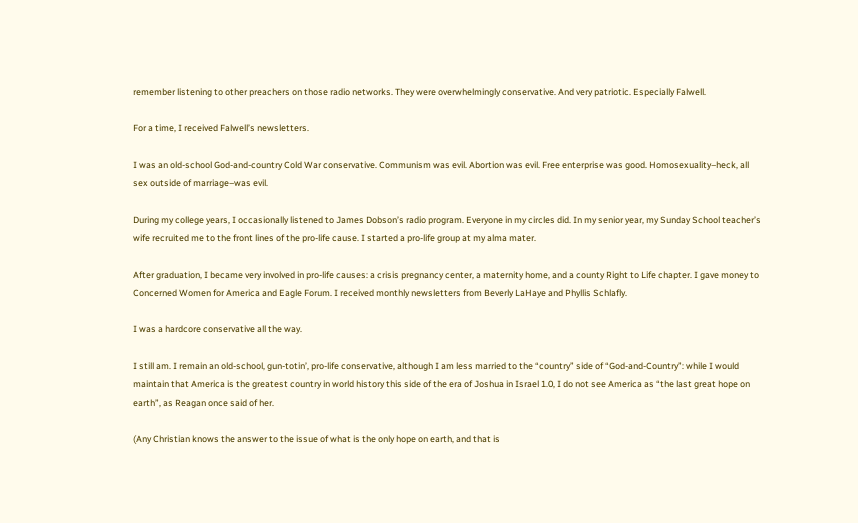remember listening to other preachers on those radio networks. They were overwhelmingly conservative. And very patriotic. Especially Falwell.

For a time, I received Falwell’s newsletters.

I was an old-school God-and-country Cold War conservative. Communism was evil. Abortion was evil. Free enterprise was good. Homosexuality–heck, all sex outside of marriage–was evil.

During my college years, I occasionally listened to James Dobson’s radio program. Everyone in my circles did. In my senior year, my Sunday School teacher’s wife recruited me to the front lines of the pro-life cause. I started a pro-life group at my alma mater.

After graduation, I became very involved in pro-life causes: a crisis pregnancy center, a maternity home, and a county Right to Life chapter. I gave money to Concerned Women for America and Eagle Forum. I received monthly newsletters from Beverly LaHaye and Phyllis Schlafly.

I was a hardcore conservative all the way.

I still am. I remain an old-school, gun-totin’, pro-life conservative, although I am less married to the “country” side of “God-and-Country”: while I would maintain that America is the greatest country in world history this side of the era of Joshua in Israel 1.0, I do not see America as “the last great hope on earth”, as Reagan once said of her.

(Any Christian knows the answer to the issue of what is the only hope on earth, and that is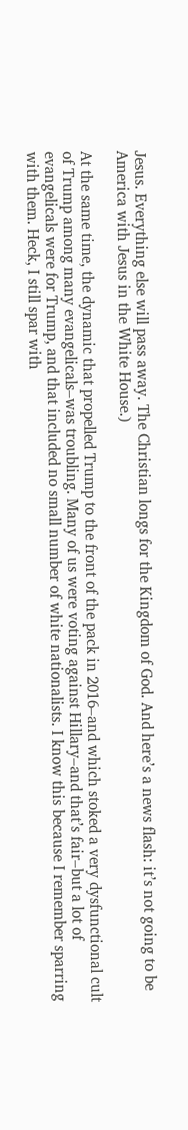Jesus. Everything else will pass away. The Christian longs for the Kingdom of God. And here’s a news flash: it’s not going to be America with Jesus in the White House.)

At the same time, the dynamic that propelled Trump to the front of the pack in 2016–and which stoked a very dysfunctional cult of Trump among many evangelicals–was troubling. Many of us were voting against Hillary–and that’s fair–but a lot of evangelicals were for Trump, and that included no small number of white nationalists. I know this because I remember sparring with them. Heck, I still spar with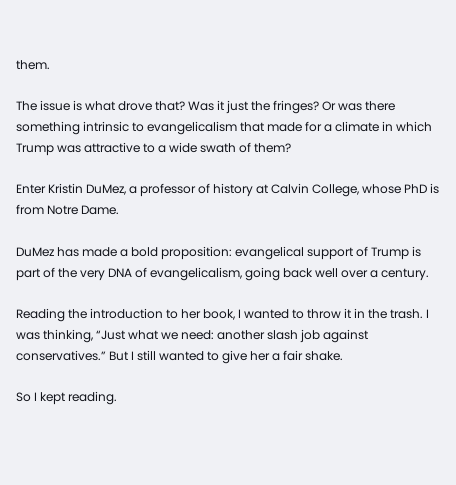them.

The issue is what drove that? Was it just the fringes? Or was there something intrinsic to evangelicalism that made for a climate in which Trump was attractive to a wide swath of them?

Enter Kristin DuMez, a professor of history at Calvin College, whose PhD is from Notre Dame.

DuMez has made a bold proposition: evangelical support of Trump is part of the very DNA of evangelicalism, going back well over a century.

Reading the introduction to her book, I wanted to throw it in the trash. I was thinking, “Just what we need: another slash job against conservatives.” But I still wanted to give her a fair shake.

So I kept reading.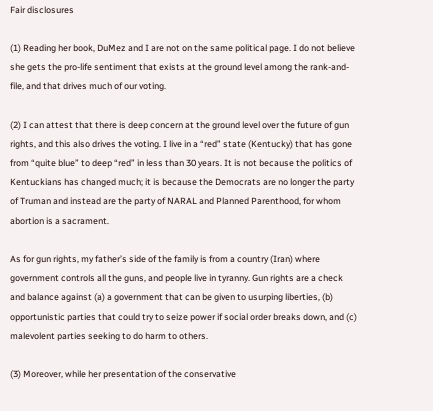Fair disclosures

(1) Reading her book, DuMez and I are not on the same political page. I do not believe she gets the pro-life sentiment that exists at the ground level among the rank-and-file, and that drives much of our voting.

(2) I can attest that there is deep concern at the ground level over the future of gun rights, and this also drives the voting. I live in a “red” state (Kentucky) that has gone from “quite blue” to deep “red” in less than 30 years. It is not because the politics of Kentuckians has changed much; it is because the Democrats are no longer the party of Truman and instead are the party of NARAL and Planned Parenthood, for whom abortion is a sacrament.

As for gun rights, my father’s side of the family is from a country (Iran) where government controls all the guns, and people live in tyranny. Gun rights are a check and balance against (a) a government that can be given to usurping liberties, (b) opportunistic parties that could try to seize power if social order breaks down, and (c) malevolent parties seeking to do harm to others.

(3) Moreover, while her presentation of the conservative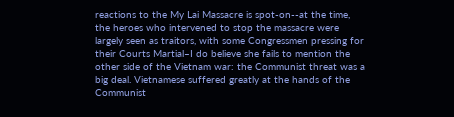reactions to the My Lai Massacre is spot-on--at the time, the heroes who intervened to stop the massacre were largely seen as traitors, with some Congressmen pressing for their Courts Martial–I do believe she fails to mention the other side of the Vietnam war: the Communist threat was a big deal. Vietnamese suffered greatly at the hands of the Communist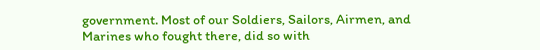government. Most of our Soldiers, Sailors, Airmen, and Marines who fought there, did so with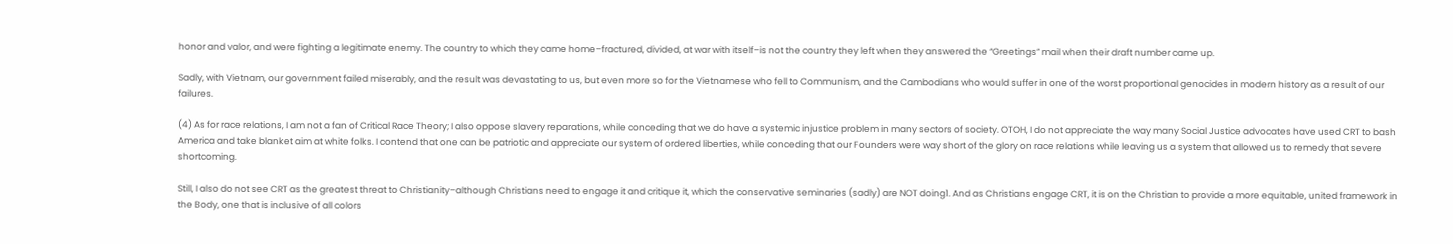honor and valor, and were fighting a legitimate enemy. The country to which they came home–fractured, divided, at war with itself–is not the country they left when they answered the “Greetings” mail when their draft number came up.

Sadly, with Vietnam, our government failed miserably, and the result was devastating to us, but even more so for the Vietnamese who fell to Communism, and the Cambodians who would suffer in one of the worst proportional genocides in modern history as a result of our failures.

(4) As for race relations, I am not a fan of Critical Race Theory; I also oppose slavery reparations, while conceding that we do have a systemic injustice problem in many sectors of society. OTOH, I do not appreciate the way many Social Justice advocates have used CRT to bash America and take blanket aim at white folks. I contend that one can be patriotic and appreciate our system of ordered liberties, while conceding that our Founders were way short of the glory on race relations while leaving us a system that allowed us to remedy that severe shortcoming.

Still, I also do not see CRT as the greatest threat to Christianity–although Christians need to engage it and critique it, which the conservative seminaries (sadly) are NOT doing1. And as Christians engage CRT, it is on the Christian to provide a more equitable, united framework in the Body, one that is inclusive of all colors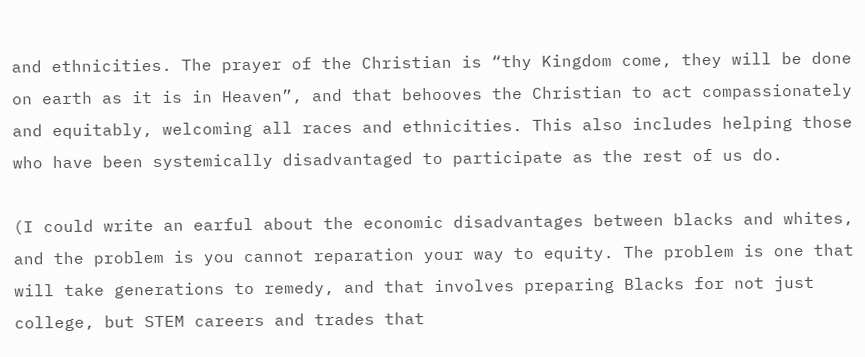and ethnicities. The prayer of the Christian is “thy Kingdom come, they will be done on earth as it is in Heaven”, and that behooves the Christian to act compassionately and equitably, welcoming all races and ethnicities. This also includes helping those who have been systemically disadvantaged to participate as the rest of us do.

(I could write an earful about the economic disadvantages between blacks and whites, and the problem is you cannot reparation your way to equity. The problem is one that will take generations to remedy, and that involves preparing Blacks for not just college, but STEM careers and trades that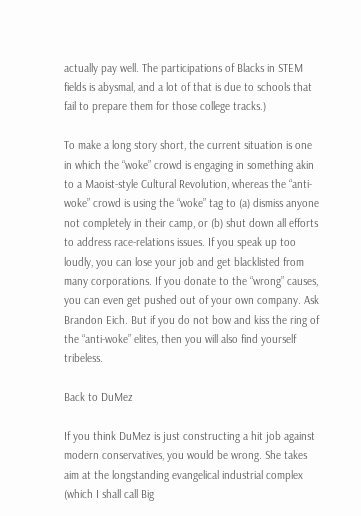actually pay well. The participations of Blacks in STEM fields is abysmal, and a lot of that is due to schools that fail to prepare them for those college tracks.)

To make a long story short, the current situation is one in which the “woke” crowd is engaging in something akin to a Maoist-style Cultural Revolution, whereas the “anti-woke” crowd is using the “woke” tag to (a) dismiss anyone not completely in their camp, or (b) shut down all efforts to address race-relations issues. If you speak up too loudly, you can lose your job and get blacklisted from many corporations. If you donate to the “wrong” causes, you can even get pushed out of your own company. Ask Brandon Eich. But if you do not bow and kiss the ring of the “anti-woke” elites, then you will also find yourself tribeless.

Back to DuMez

If you think DuMez is just constructing a hit job against modern conservatives, you would be wrong. She takes aim at the longstanding evangelical industrial complex (which I shall call Big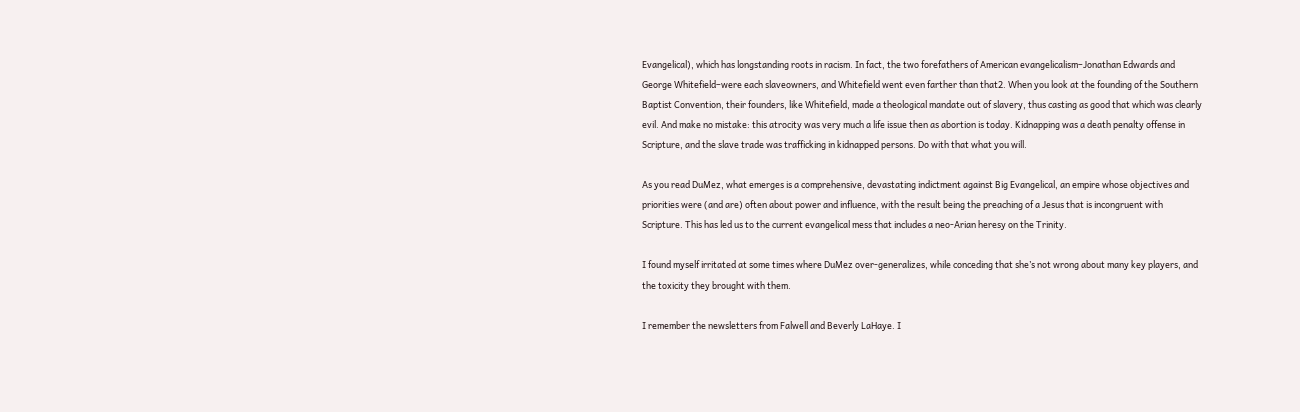Evangelical), which has longstanding roots in racism. In fact, the two forefathers of American evangelicalism–Jonathan Edwards and George Whitefield–were each slaveowners, and Whitefield went even farther than that2. When you look at the founding of the Southern Baptist Convention, their founders, like Whitefield, made a theological mandate out of slavery, thus casting as good that which was clearly evil. And make no mistake: this atrocity was very much a life issue then as abortion is today. Kidnapping was a death penalty offense in Scripture, and the slave trade was trafficking in kidnapped persons. Do with that what you will.

As you read DuMez, what emerges is a comprehensive, devastating indictment against Big Evangelical, an empire whose objectives and priorities were (and are) often about power and influence, with the result being the preaching of a Jesus that is incongruent with Scripture. This has led us to the current evangelical mess that includes a neo-Arian heresy on the Trinity.

I found myself irritated at some times where DuMez over-generalizes, while conceding that she’s not wrong about many key players, and the toxicity they brought with them.

I remember the newsletters from Falwell and Beverly LaHaye. I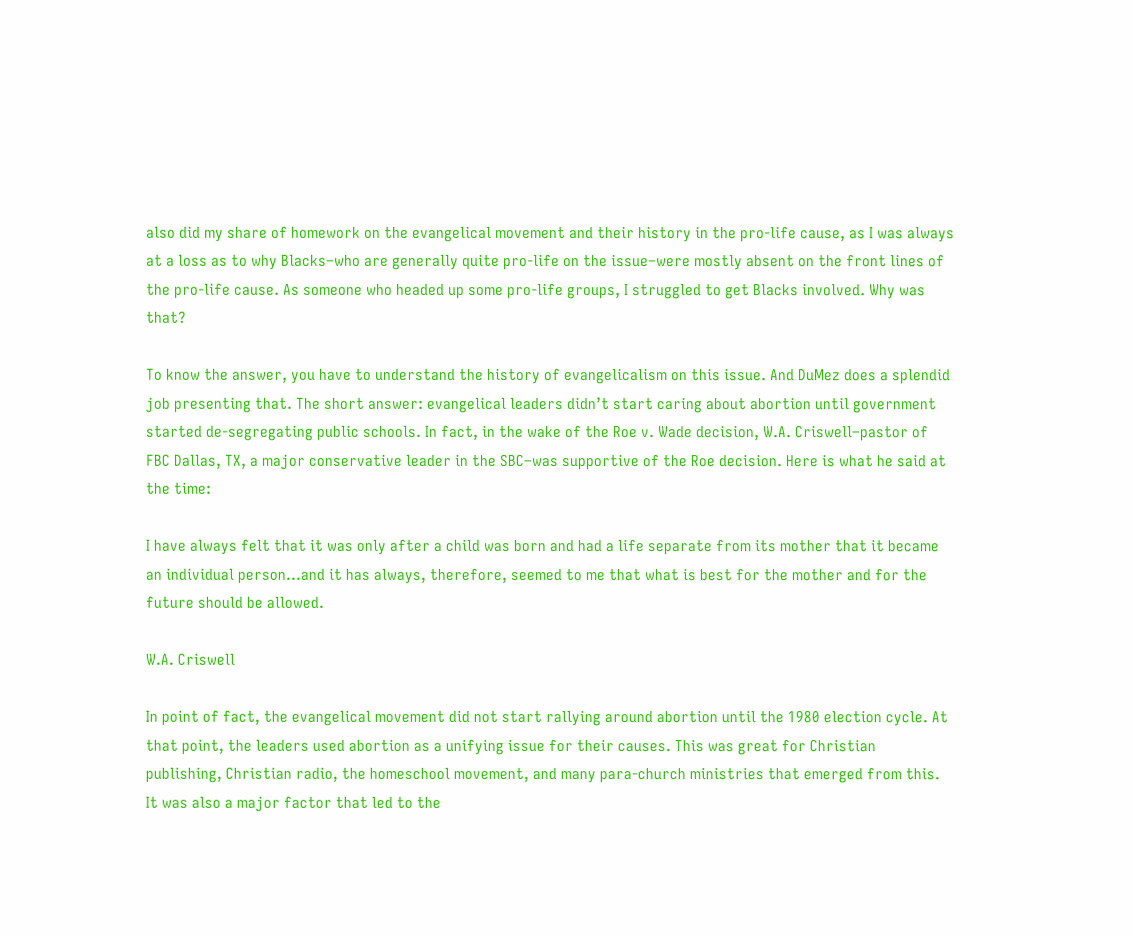also did my share of homework on the evangelical movement and their history in the pro-life cause, as I was always at a loss as to why Blacks–who are generally quite pro-life on the issue–were mostly absent on the front lines of the pro-life cause. As someone who headed up some pro-life groups, I struggled to get Blacks involved. Why was that?

To know the answer, you have to understand the history of evangelicalism on this issue. And DuMez does a splendid job presenting that. The short answer: evangelical leaders didn’t start caring about abortion until government started de-segregating public schools. In fact, in the wake of the Roe v. Wade decision, W.A. Criswell–pastor of FBC Dallas, TX, a major conservative leader in the SBC–was supportive of the Roe decision. Here is what he said at the time:

I have always felt that it was only after a child was born and had a life separate from its mother that it became an individual person…and it has always, therefore, seemed to me that what is best for the mother and for the future should be allowed.

W.A. Criswell

In point of fact, the evangelical movement did not start rallying around abortion until the 1980 election cycle. At that point, the leaders used abortion as a unifying issue for their causes. This was great for Christian publishing, Christian radio, the homeschool movement, and many para-church ministries that emerged from this. It was also a major factor that led to the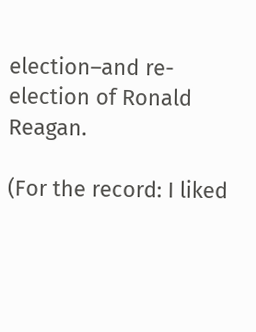election–and re-election of Ronald Reagan.

(For the record: I liked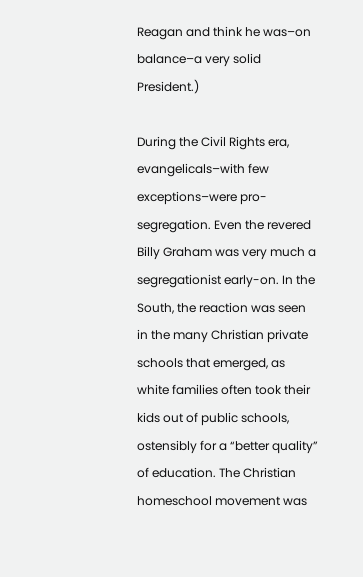Reagan and think he was–on balance–a very solid President.)

During the Civil Rights era, evangelicals–with few exceptions–were pro-segregation. Even the revered Billy Graham was very much a segregationist early-on. In the South, the reaction was seen in the many Christian private schools that emerged, as white families often took their kids out of public schools, ostensibly for a “better quality” of education. The Christian homeschool movement was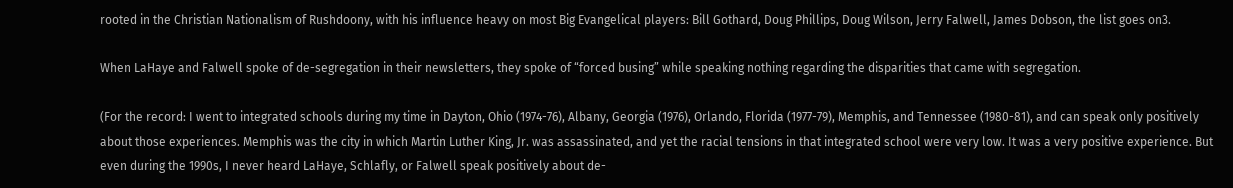rooted in the Christian Nationalism of Rushdoony, with his influence heavy on most Big Evangelical players: Bill Gothard, Doug Phillips, Doug Wilson, Jerry Falwell, James Dobson, the list goes on3.

When LaHaye and Falwell spoke of de-segregation in their newsletters, they spoke of “forced busing” while speaking nothing regarding the disparities that came with segregation.

(For the record: I went to integrated schools during my time in Dayton, Ohio (1974-76), Albany, Georgia (1976), Orlando, Florida (1977-79), Memphis, and Tennessee (1980-81), and can speak only positively about those experiences. Memphis was the city in which Martin Luther King, Jr. was assassinated, and yet the racial tensions in that integrated school were very low. It was a very positive experience. But even during the 1990s, I never heard LaHaye, Schlafly, or Falwell speak positively about de-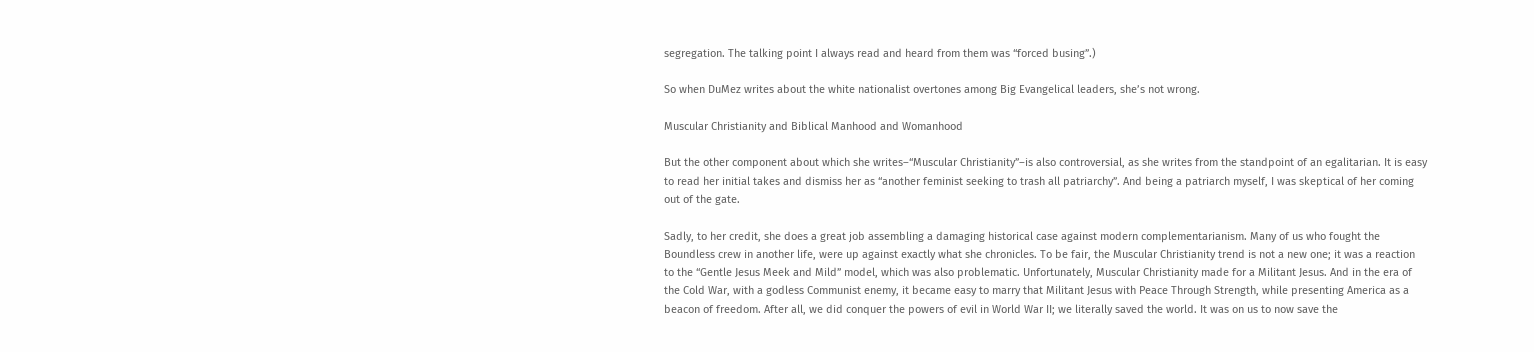segregation. The talking point I always read and heard from them was “forced busing”.)

So when DuMez writes about the white nationalist overtones among Big Evangelical leaders, she’s not wrong.

Muscular Christianity and Biblical Manhood and Womanhood

But the other component about which she writes–“Muscular Christianity”–is also controversial, as she writes from the standpoint of an egalitarian. It is easy to read her initial takes and dismiss her as “another feminist seeking to trash all patriarchy”. And being a patriarch myself, I was skeptical of her coming out of the gate.

Sadly, to her credit, she does a great job assembling a damaging historical case against modern complementarianism. Many of us who fought the Boundless crew in another life, were up against exactly what she chronicles. To be fair, the Muscular Christianity trend is not a new one; it was a reaction to the “Gentle Jesus Meek and Mild” model, which was also problematic. Unfortunately, Muscular Christianity made for a Militant Jesus. And in the era of the Cold War, with a godless Communist enemy, it became easy to marry that Militant Jesus with Peace Through Strength, while presenting America as a beacon of freedom. After all, we did conquer the powers of evil in World War II; we literally saved the world. It was on us to now save the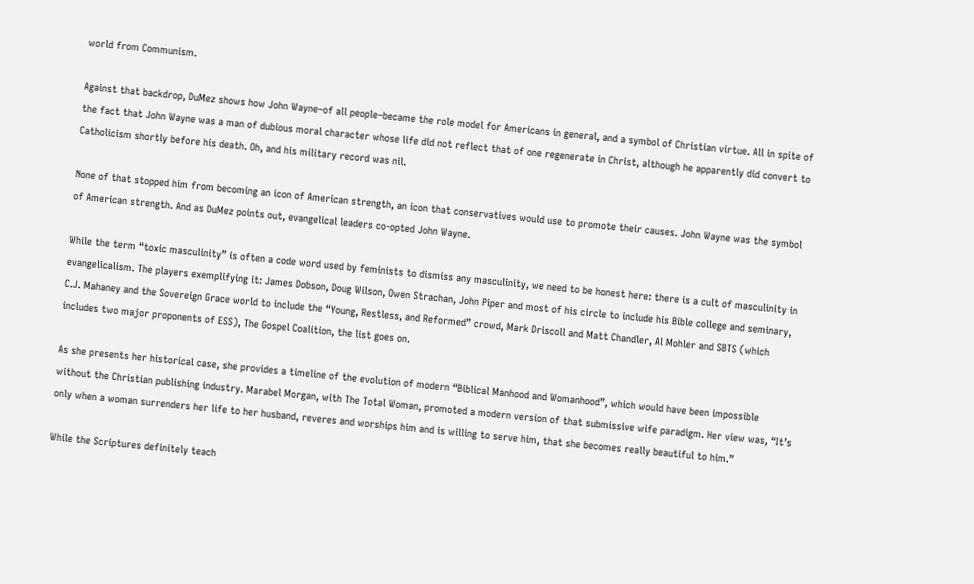world from Communism.

Against that backdrop, DuMez shows how John Wayne–of all people–became the role model for Americans in general, and a symbol of Christian virtue. All in spite of the fact that John Wayne was a man of dubious moral character whose life did not reflect that of one regenerate in Christ, although he apparently did convert to Catholicism shortly before his death. Oh, and his military record was nil.

None of that stopped him from becoming an icon of American strength, an icon that conservatives would use to promote their causes. John Wayne was the symbol of American strength. And as DuMez points out, evangelical leaders co-opted John Wayne.

While the term “toxic masculinity” is often a code word used by feminists to dismiss any masculinity, we need to be honest here: there is a cult of masculinity in evangelicalism. The players exemplifying it: James Dobson, Doug Wilson, Owen Strachan, John Piper and most of his circle to include his Bible college and seminary, C.J. Mahaney and the Sovereign Grace world to include the “Young, Restless, and Reformed” crowd, Mark Driscoll and Matt Chandler, Al Mohler and SBTS (which includes two major proponents of ESS), The Gospel Coalition, the list goes on.

As she presents her historical case, she provides a timeline of the evolution of modern “Biblical Manhood and Womanhood”, which would have been impossible without the Christian publishing industry. Marabel Morgan, with The Total Woman, promoted a modern version of that submissive wife paradigm. Her view was, “It’s only when a woman surrenders her life to her husband, reveres and worships him and is willing to serve him, that she becomes really beautiful to him.”

While the Scriptures definitely teach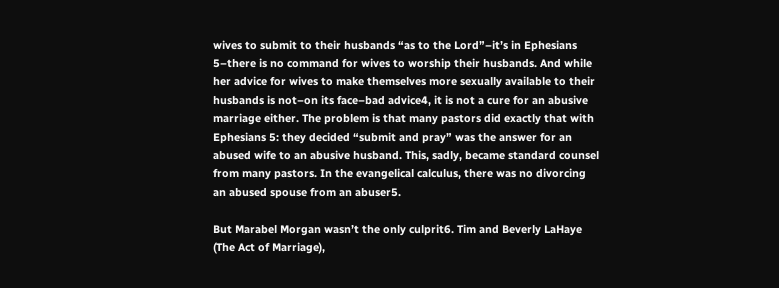wives to submit to their husbands “as to the Lord”–it’s in Ephesians 5–there is no command for wives to worship their husbands. And while her advice for wives to make themselves more sexually available to their husbands is not–on its face–bad advice4, it is not a cure for an abusive marriage either. The problem is that many pastors did exactly that with Ephesians 5: they decided “submit and pray” was the answer for an abused wife to an abusive husband. This, sadly, became standard counsel from many pastors. In the evangelical calculus, there was no divorcing an abused spouse from an abuser5.

But Marabel Morgan wasn’t the only culprit6. Tim and Beverly LaHaye (The Act of Marriage),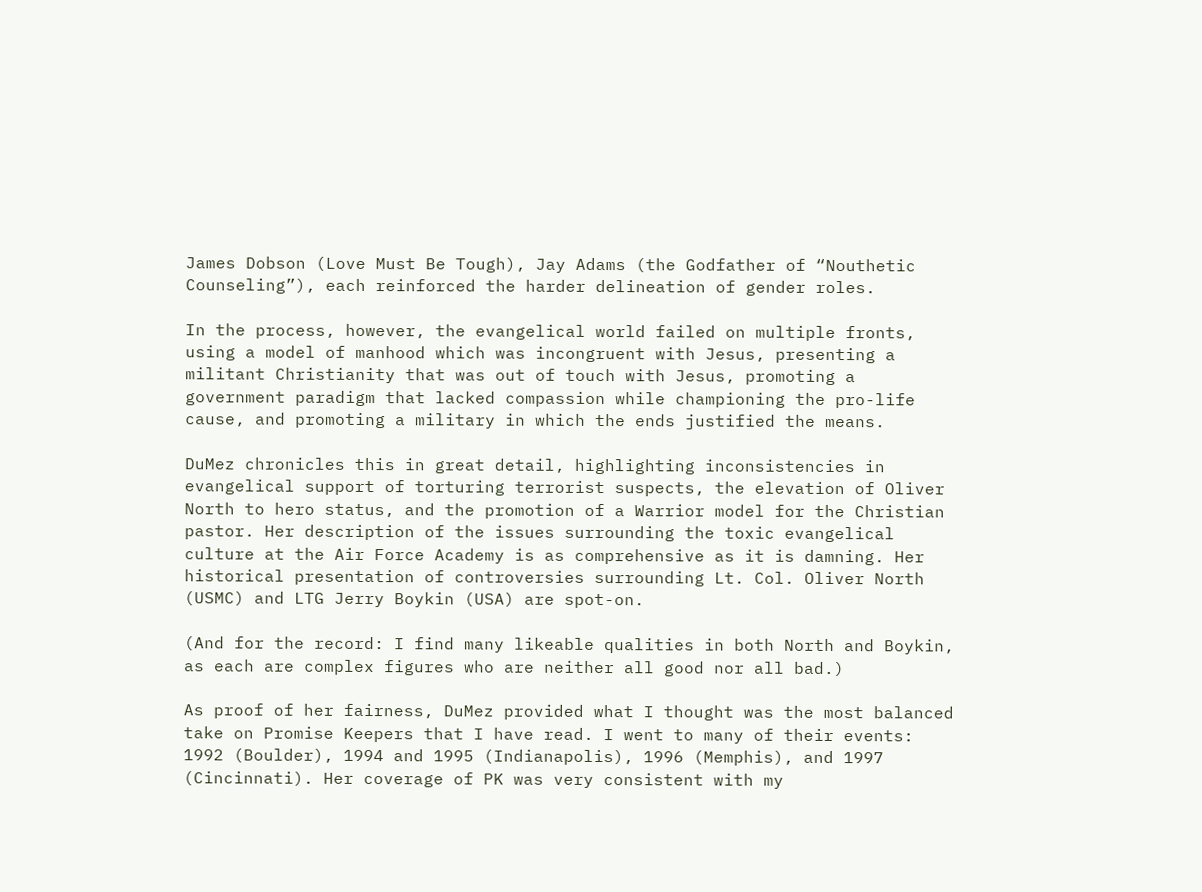James Dobson (Love Must Be Tough), Jay Adams (the Godfather of “Nouthetic Counseling”), each reinforced the harder delineation of gender roles.

In the process, however, the evangelical world failed on multiple fronts, using a model of manhood which was incongruent with Jesus, presenting a militant Christianity that was out of touch with Jesus, promoting a government paradigm that lacked compassion while championing the pro-life cause, and promoting a military in which the ends justified the means.

DuMez chronicles this in great detail, highlighting inconsistencies in evangelical support of torturing terrorist suspects, the elevation of Oliver North to hero status, and the promotion of a Warrior model for the Christian pastor. Her description of the issues surrounding the toxic evangelical culture at the Air Force Academy is as comprehensive as it is damning. Her historical presentation of controversies surrounding Lt. Col. Oliver North (USMC) and LTG Jerry Boykin (USA) are spot-on.

(And for the record: I find many likeable qualities in both North and Boykin, as each are complex figures who are neither all good nor all bad.)

As proof of her fairness, DuMez provided what I thought was the most balanced take on Promise Keepers that I have read. I went to many of their events: 1992 (Boulder), 1994 and 1995 (Indianapolis), 1996 (Memphis), and 1997 (Cincinnati). Her coverage of PK was very consistent with my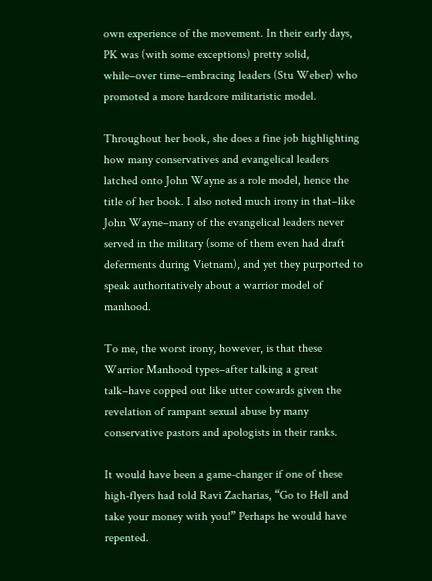own experience of the movement. In their early days, PK was (with some exceptions) pretty solid, while–over time–embracing leaders (Stu Weber) who promoted a more hardcore militaristic model.

Throughout her book, she does a fine job highlighting how many conservatives and evangelical leaders latched onto John Wayne as a role model, hence the title of her book. I also noted much irony in that–like John Wayne–many of the evangelical leaders never served in the military (some of them even had draft deferments during Vietnam), and yet they purported to speak authoritatively about a warrior model of manhood.

To me, the worst irony, however, is that these Warrior Manhood types–after talking a great talk–have copped out like utter cowards given the revelation of rampant sexual abuse by many conservative pastors and apologists in their ranks.

It would have been a game-changer if one of these high-flyers had told Ravi Zacharias, “Go to Hell and take your money with you!” Perhaps he would have repented.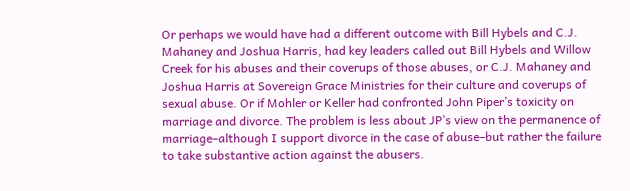Or perhaps we would have had a different outcome with Bill Hybels and C.J. Mahaney and Joshua Harris, had key leaders called out Bill Hybels and Willow Creek for his abuses and their coverups of those abuses, or C.J. Mahaney and Joshua Harris at Sovereign Grace Ministries for their culture and coverups of sexual abuse. Or if Mohler or Keller had confronted John Piper’s toxicity on marriage and divorce. The problem is less about JP’s view on the permanence of marriage–although I support divorce in the case of abuse–but rather the failure to take substantive action against the abusers.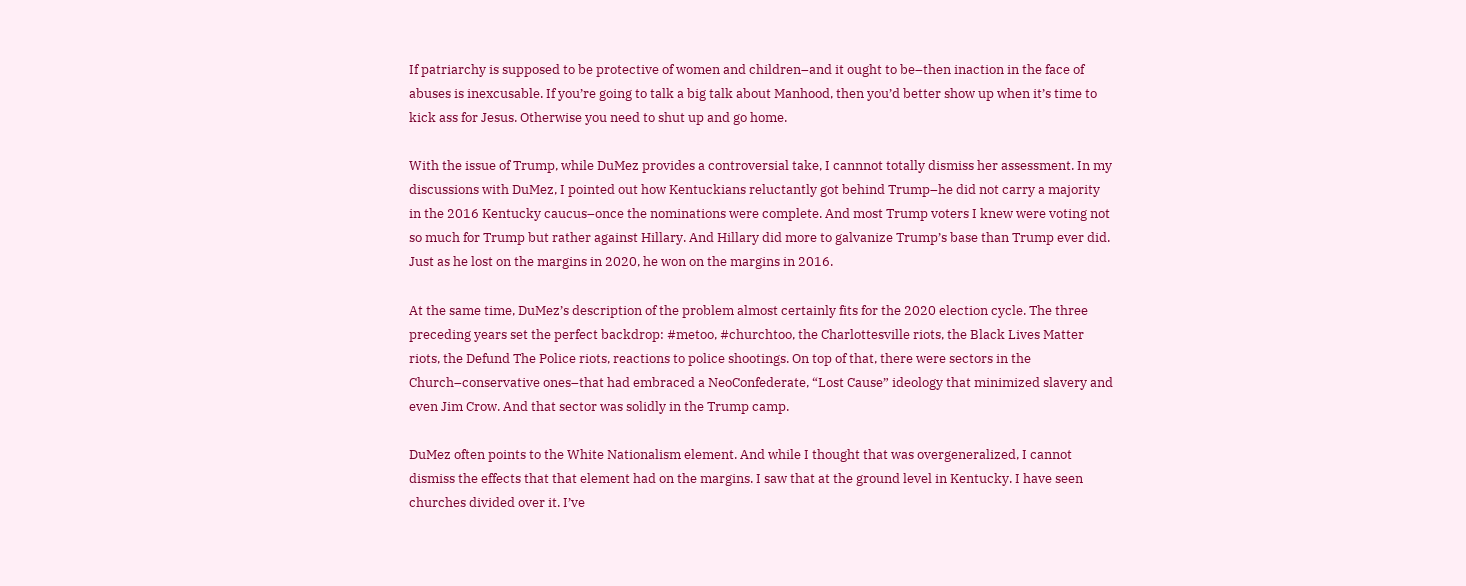If patriarchy is supposed to be protective of women and children–and it ought to be–then inaction in the face of abuses is inexcusable. If you’re going to talk a big talk about Manhood, then you’d better show up when it’s time to kick ass for Jesus. Otherwise you need to shut up and go home.

With the issue of Trump, while DuMez provides a controversial take, I cannnot totally dismiss her assessment. In my discussions with DuMez, I pointed out how Kentuckians reluctantly got behind Trump–he did not carry a majority in the 2016 Kentucky caucus–once the nominations were complete. And most Trump voters I knew were voting not so much for Trump but rather against Hillary. And Hillary did more to galvanize Trump’s base than Trump ever did. Just as he lost on the margins in 2020, he won on the margins in 2016.

At the same time, DuMez’s description of the problem almost certainly fits for the 2020 election cycle. The three preceding years set the perfect backdrop: #metoo, #churchtoo, the Charlottesville riots, the Black Lives Matter riots, the Defund The Police riots, reactions to police shootings. On top of that, there were sectors in the Church–conservative ones–that had embraced a NeoConfederate, “Lost Cause” ideology that minimized slavery and even Jim Crow. And that sector was solidly in the Trump camp.

DuMez often points to the White Nationalism element. And while I thought that was overgeneralized, I cannot dismiss the effects that that element had on the margins. I saw that at the ground level in Kentucky. I have seen churches divided over it. I’ve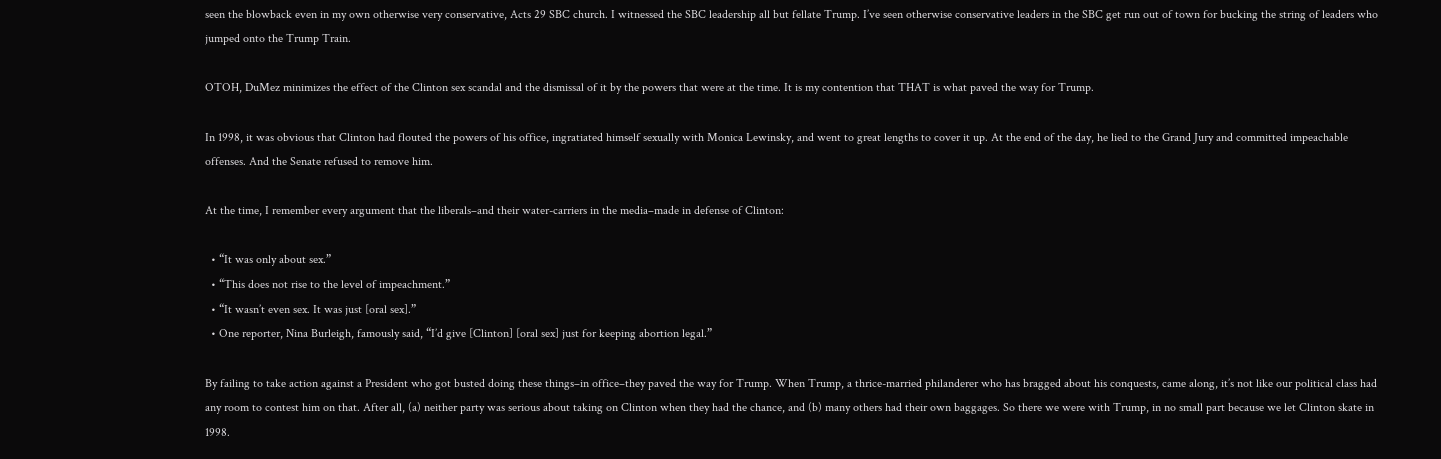seen the blowback even in my own otherwise very conservative, Acts 29 SBC church. I witnessed the SBC leadership all but fellate Trump. I’ve seen otherwise conservative leaders in the SBC get run out of town for bucking the string of leaders who jumped onto the Trump Train.

OTOH, DuMez minimizes the effect of the Clinton sex scandal and the dismissal of it by the powers that were at the time. It is my contention that THAT is what paved the way for Trump.

In 1998, it was obvious that Clinton had flouted the powers of his office, ingratiated himself sexually with Monica Lewinsky, and went to great lengths to cover it up. At the end of the day, he lied to the Grand Jury and committed impeachable offenses. And the Senate refused to remove him.

At the time, I remember every argument that the liberals–and their water-carriers in the media–made in defense of Clinton:

  • “It was only about sex.”
  • “This does not rise to the level of impeachment.”
  • “It wasn’t even sex. It was just [oral sex].”
  • One reporter, Nina Burleigh, famously said, “I’d give [Clinton] [oral sex] just for keeping abortion legal.”

By failing to take action against a President who got busted doing these things–in office–they paved the way for Trump. When Trump, a thrice-married philanderer who has bragged about his conquests, came along, it’s not like our political class had any room to contest him on that. After all, (a) neither party was serious about taking on Clinton when they had the chance, and (b) many others had their own baggages. So there we were with Trump, in no small part because we let Clinton skate in 1998.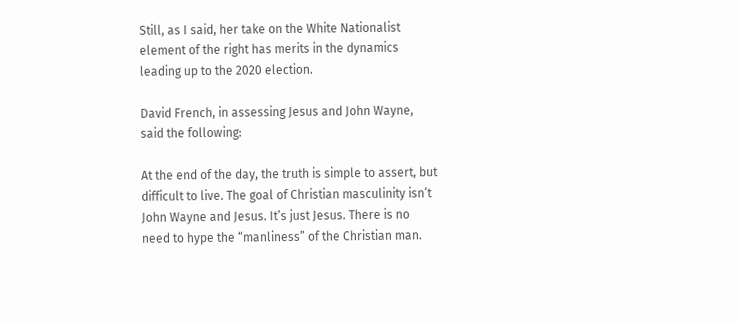Still, as I said, her take on the White Nationalist element of the right has merits in the dynamics leading up to the 2020 election.

David French, in assessing Jesus and John Wayne, said the following:

At the end of the day, the truth is simple to assert, but difficult to live. The goal of Christian masculinity isn’t John Wayne and Jesus. It’s just Jesus. There is no need to hype the “manliness” of the Christian man.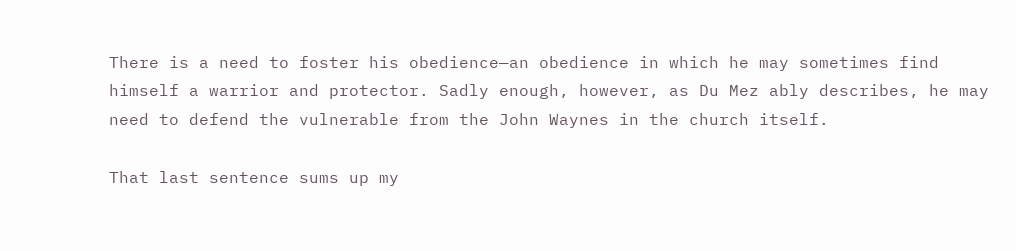There is a need to foster his obedience—an obedience in which he may sometimes find himself a warrior and protector. Sadly enough, however, as Du Mez ably describes, he may need to defend the vulnerable from the John Waynes in the church itself.

That last sentence sums up my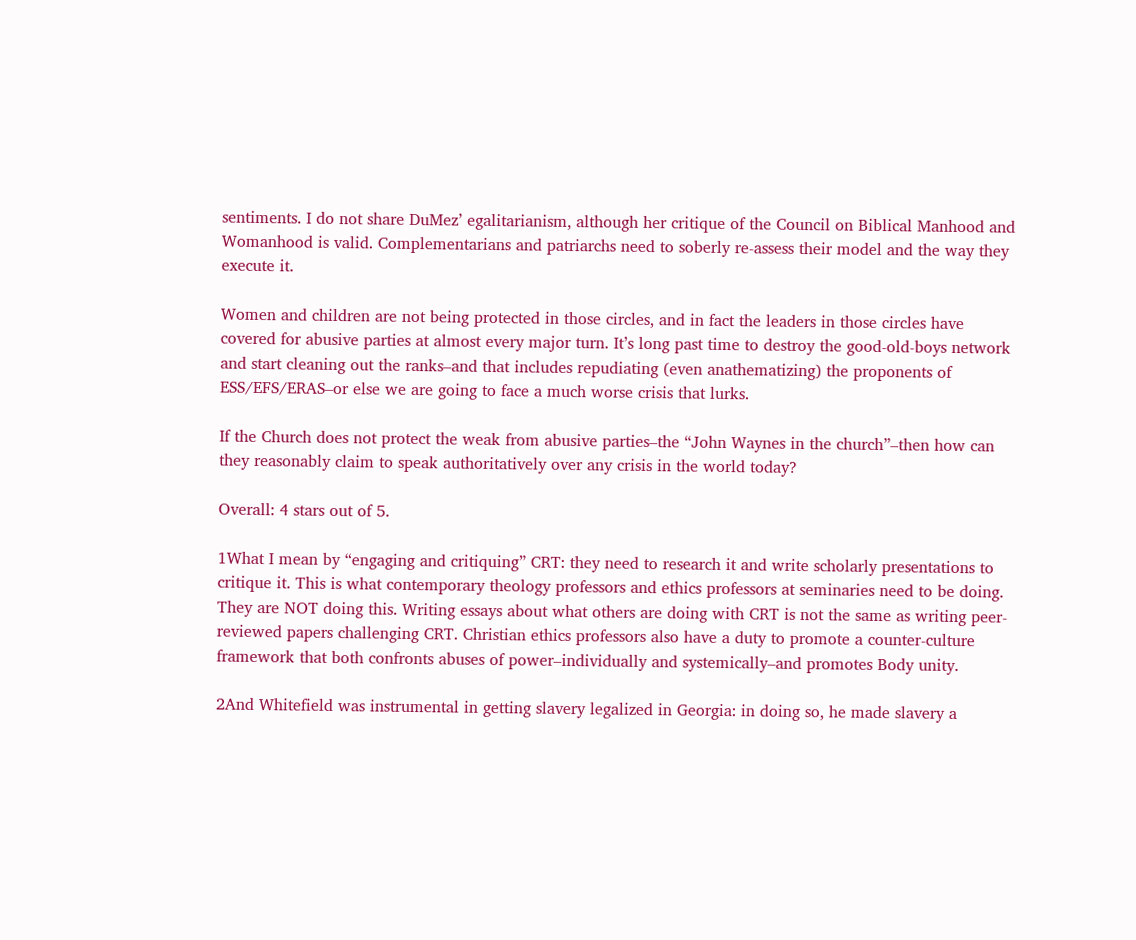sentiments. I do not share DuMez’ egalitarianism, although her critique of the Council on Biblical Manhood and Womanhood is valid. Complementarians and patriarchs need to soberly re-assess their model and the way they execute it.

Women and children are not being protected in those circles, and in fact the leaders in those circles have covered for abusive parties at almost every major turn. It’s long past time to destroy the good-old-boys network and start cleaning out the ranks–and that includes repudiating (even anathematizing) the proponents of ESS/EFS/ERAS–or else we are going to face a much worse crisis that lurks.

If the Church does not protect the weak from abusive parties–the “John Waynes in the church”–then how can they reasonably claim to speak authoritatively over any crisis in the world today?

Overall: 4 stars out of 5.

1What I mean by “engaging and critiquing” CRT: they need to research it and write scholarly presentations to critique it. This is what contemporary theology professors and ethics professors at seminaries need to be doing. They are NOT doing this. Writing essays about what others are doing with CRT is not the same as writing peer-reviewed papers challenging CRT. Christian ethics professors also have a duty to promote a counter-culture framework that both confronts abuses of power–individually and systemically–and promotes Body unity.

2And Whitefield was instrumental in getting slavery legalized in Georgia: in doing so, he made slavery a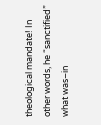theological mandate! In other words, he “sanctified” what was–in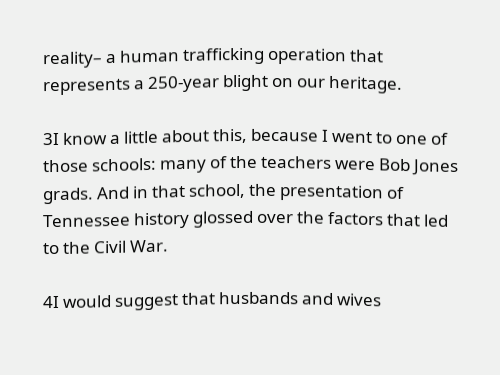reality– a human trafficking operation that represents a 250-year blight on our heritage.

3I know a little about this, because I went to one of those schools: many of the teachers were Bob Jones grads. And in that school, the presentation of Tennessee history glossed over the factors that led to the Civil War.

4I would suggest that husbands and wives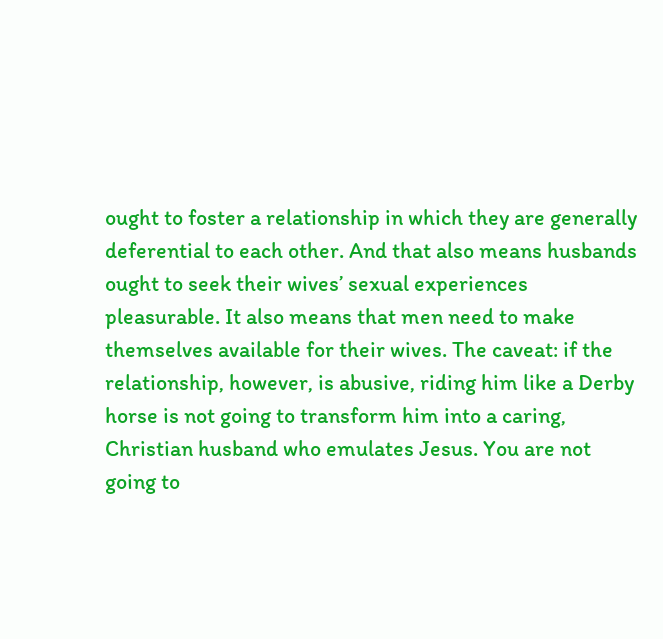ought to foster a relationship in which they are generally deferential to each other. And that also means husbands ought to seek their wives’ sexual experiences pleasurable. It also means that men need to make themselves available for their wives. The caveat: if the relationship, however, is abusive, riding him like a Derby horse is not going to transform him into a caring, Christian husband who emulates Jesus. You are not going to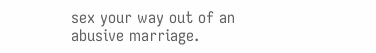sex your way out of an abusive marriage.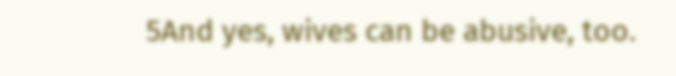5And yes, wives can be abusive, too.